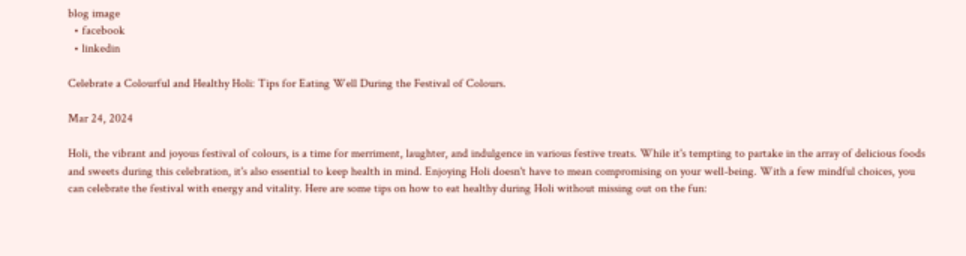blog image
  • facebook
  • linkedin

Celebrate a Colourful and Healthy Holi: Tips for Eating Well During the Festival of Colours.

Mar 24, 2024

Holi, the vibrant and joyous festival of colours, is a time for merriment, laughter, and indulgence in various festive treats. While it's tempting to partake in the array of delicious foods and sweets during this celebration, it's also essential to keep health in mind. Enjoying Holi doesn't have to mean compromising on your well-being. With a few mindful choices, you can celebrate the festival with energy and vitality. Here are some tips on how to eat healthy during Holi without missing out on the fun: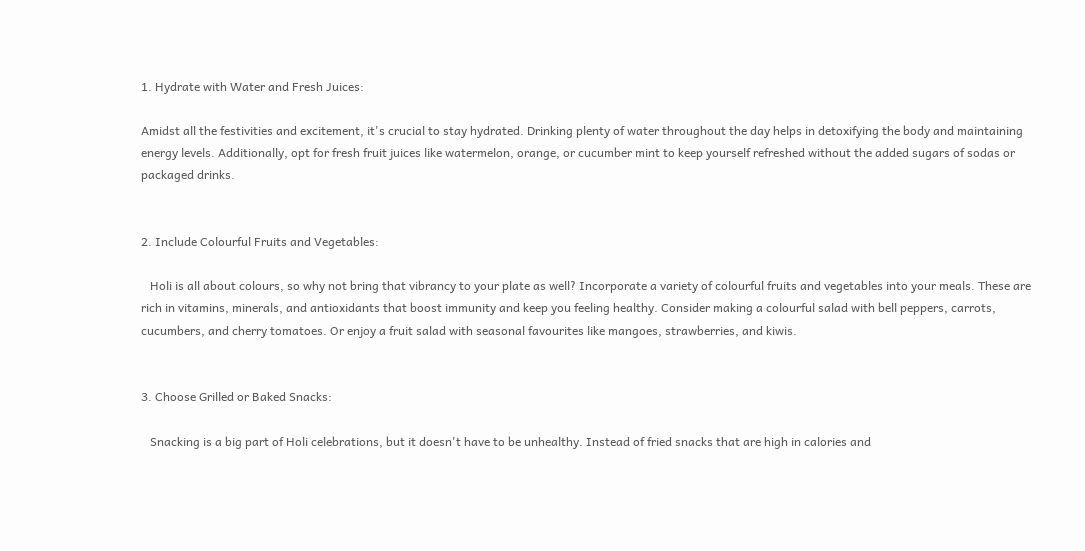1. Hydrate with Water and Fresh Juices:

Amidst all the festivities and excitement, it's crucial to stay hydrated. Drinking plenty of water throughout the day helps in detoxifying the body and maintaining energy levels. Additionally, opt for fresh fruit juices like watermelon, orange, or cucumber mint to keep yourself refreshed without the added sugars of sodas or packaged drinks.


2. Include Colourful Fruits and Vegetables:

   Holi is all about colours, so why not bring that vibrancy to your plate as well? Incorporate a variety of colourful fruits and vegetables into your meals. These are rich in vitamins, minerals, and antioxidants that boost immunity and keep you feeling healthy. Consider making a colourful salad with bell peppers, carrots, cucumbers, and cherry tomatoes. Or enjoy a fruit salad with seasonal favourites like mangoes, strawberries, and kiwis.


3. Choose Grilled or Baked Snacks:

   Snacking is a big part of Holi celebrations, but it doesn't have to be unhealthy. Instead of fried snacks that are high in calories and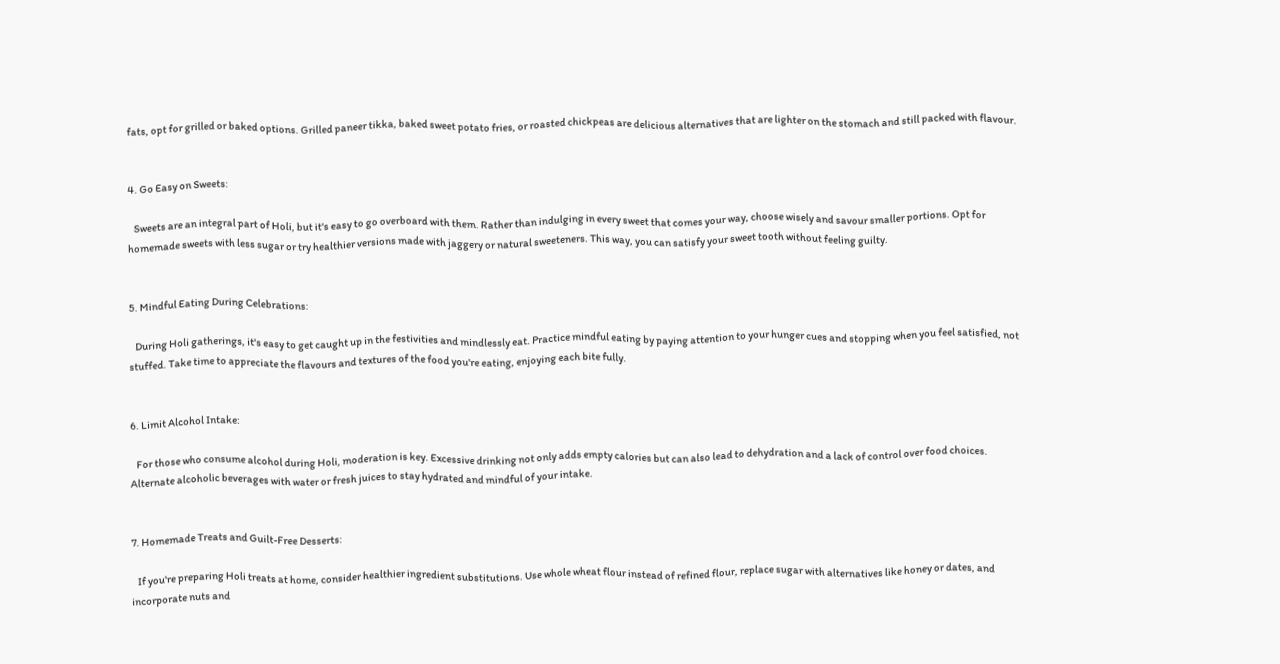fats, opt for grilled or baked options. Grilled paneer tikka, baked sweet potato fries, or roasted chickpeas are delicious alternatives that are lighter on the stomach and still packed with flavour.


4. Go Easy on Sweets:

   Sweets are an integral part of Holi, but it's easy to go overboard with them. Rather than indulging in every sweet that comes your way, choose wisely and savour smaller portions. Opt for homemade sweets with less sugar or try healthier versions made with jaggery or natural sweeteners. This way, you can satisfy your sweet tooth without feeling guilty.


5. Mindful Eating During Celebrations:

   During Holi gatherings, it's easy to get caught up in the festivities and mindlessly eat. Practice mindful eating by paying attention to your hunger cues and stopping when you feel satisfied, not stuffed. Take time to appreciate the flavours and textures of the food you're eating, enjoying each bite fully.


6. Limit Alcohol Intake:

   For those who consume alcohol during Holi, moderation is key. Excessive drinking not only adds empty calories but can also lead to dehydration and a lack of control over food choices. Alternate alcoholic beverages with water or fresh juices to stay hydrated and mindful of your intake.


7. Homemade Treats and Guilt-Free Desserts:

   If you're preparing Holi treats at home, consider healthier ingredient substitutions. Use whole wheat flour instead of refined flour, replace sugar with alternatives like honey or dates, and incorporate nuts and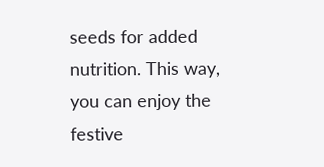seeds for added nutrition. This way, you can enjoy the festive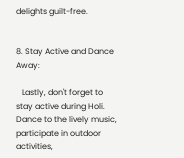delights guilt-free.


8. Stay Active and Dance Away:

   Lastly, don't forget to stay active during Holi. Dance to the lively music, participate in outdoor activities,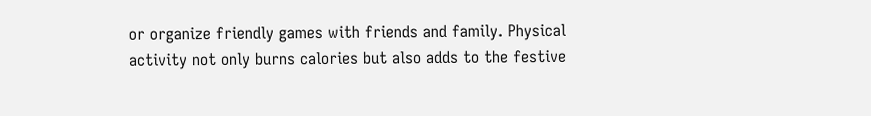or organize friendly games with friends and family. Physical activity not only burns calories but also adds to the festive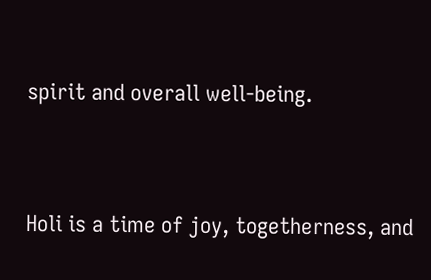spirit and overall well-being.



Holi is a time of joy, togetherness, and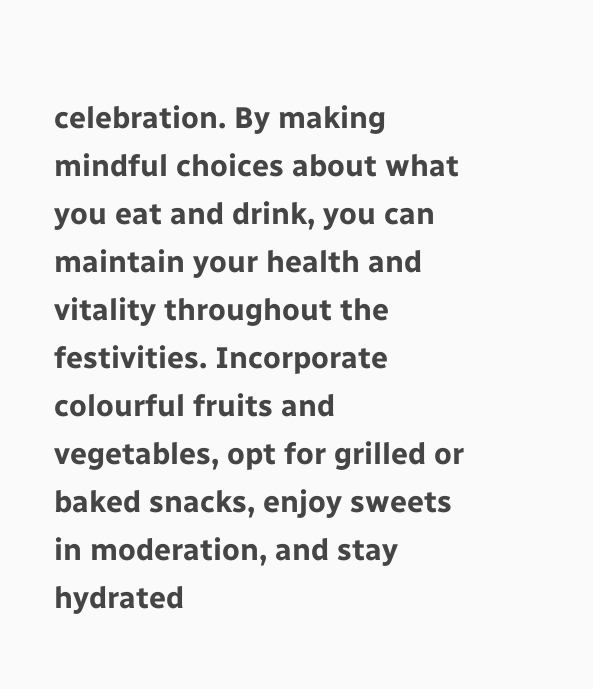celebration. By making mindful choices about what you eat and drink, you can maintain your health and vitality throughout the festivities. Incorporate colourful fruits and vegetables, opt for grilled or baked snacks, enjoy sweets in moderation, and stay hydrated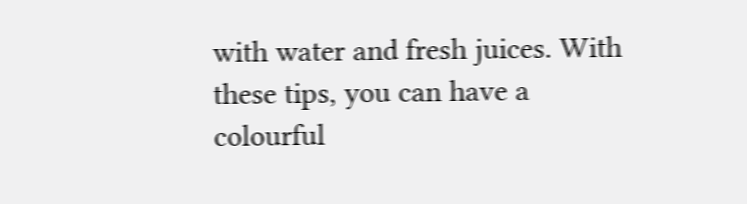with water and fresh juices. With these tips, you can have a colourful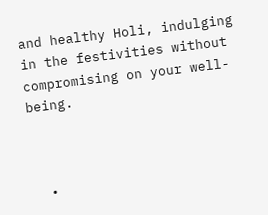and healthy Holi, indulging in the festivities without compromising on your well-being.



  •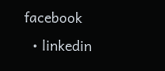facebook
  • linkedin